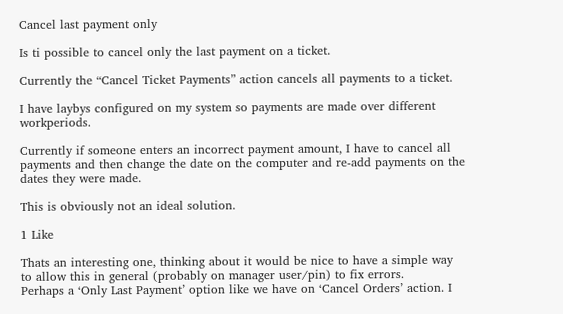Cancel last payment only

Is ti possible to cancel only the last payment on a ticket.

Currently the “Cancel Ticket Payments” action cancels all payments to a ticket.

I have laybys configured on my system so payments are made over different workperiods.

Currently if someone enters an incorrect payment amount, I have to cancel all payments and then change the date on the computer and re-add payments on the dates they were made.

This is obviously not an ideal solution.

1 Like

Thats an interesting one, thinking about it would be nice to have a simple way to allow this in general (probably on manager user/pin) to fix errors.
Perhaps a ‘Only Last Payment’ option like we have on ‘Cancel Orders’ action. I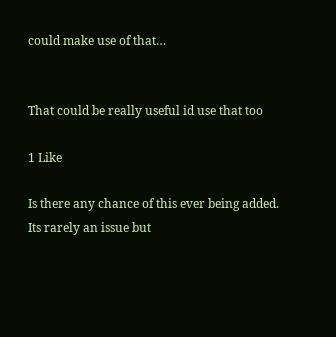could make use of that…


That could be really useful id use that too

1 Like

Is there any chance of this ever being added. Its rarely an issue but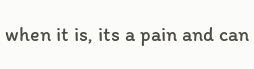when it is, its a pain and can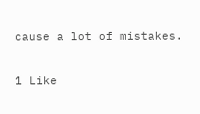cause a lot of mistakes.

1 Like